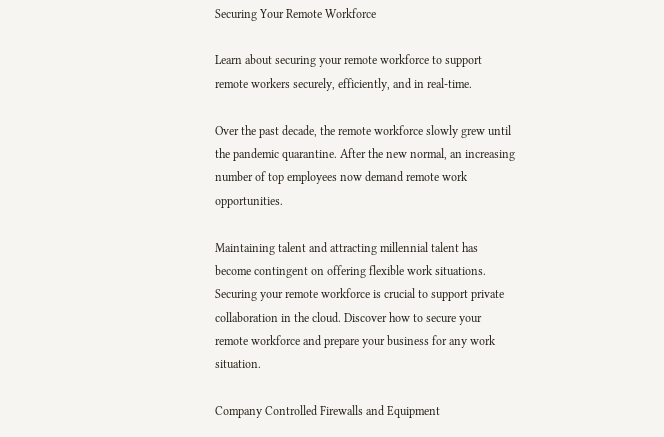Securing Your Remote Workforce

Learn about securing your remote workforce to support remote workers securely, efficiently, and in real-time.

Over the past decade, the remote workforce slowly grew until the pandemic quarantine. After the new normal, an increasing number of top employees now demand remote work opportunities.

Maintaining talent and attracting millennial talent has become contingent on offering flexible work situations. Securing your remote workforce is crucial to support private collaboration in the cloud. Discover how to secure your remote workforce and prepare your business for any work situation.

Company Controlled Firewalls and Equipment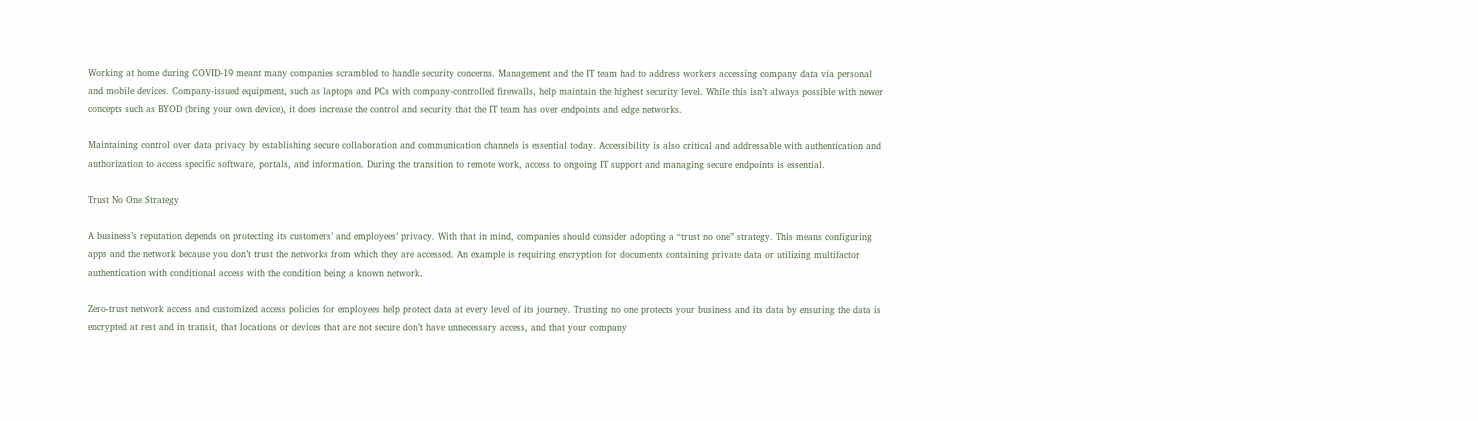Working at home during COVID-19 meant many companies scrambled to handle security concerns. Management and the IT team had to address workers accessing company data via personal and mobile devices. Company-issued equipment, such as laptops and PCs with company-controlled firewalls, help maintain the highest security level. While this isn’t always possible with newer concepts such as BYOD (bring your own device), it does increase the control and security that the IT team has over endpoints and edge networks.

Maintaining control over data privacy by establishing secure collaboration and communication channels is essential today. Accessibility is also critical and addressable with authentication and authorization to access specific software, portals, and information. During the transition to remote work, access to ongoing IT support and managing secure endpoints is essential.

Trust No One Strategy

A business’s reputation depends on protecting its customers’ and employees’ privacy. With that in mind, companies should consider adopting a “trust no one” strategy. This means configuring apps and the network because you don’t trust the networks from which they are accessed. An example is requiring encryption for documents containing private data or utilizing multifactor authentication with conditional access with the condition being a known network.

Zero-trust network access and customized access policies for employees help protect data at every level of its journey. Trusting no one protects your business and its data by ensuring the data is encrypted at rest and in transit, that locations or devices that are not secure don’t have unnecessary access, and that your company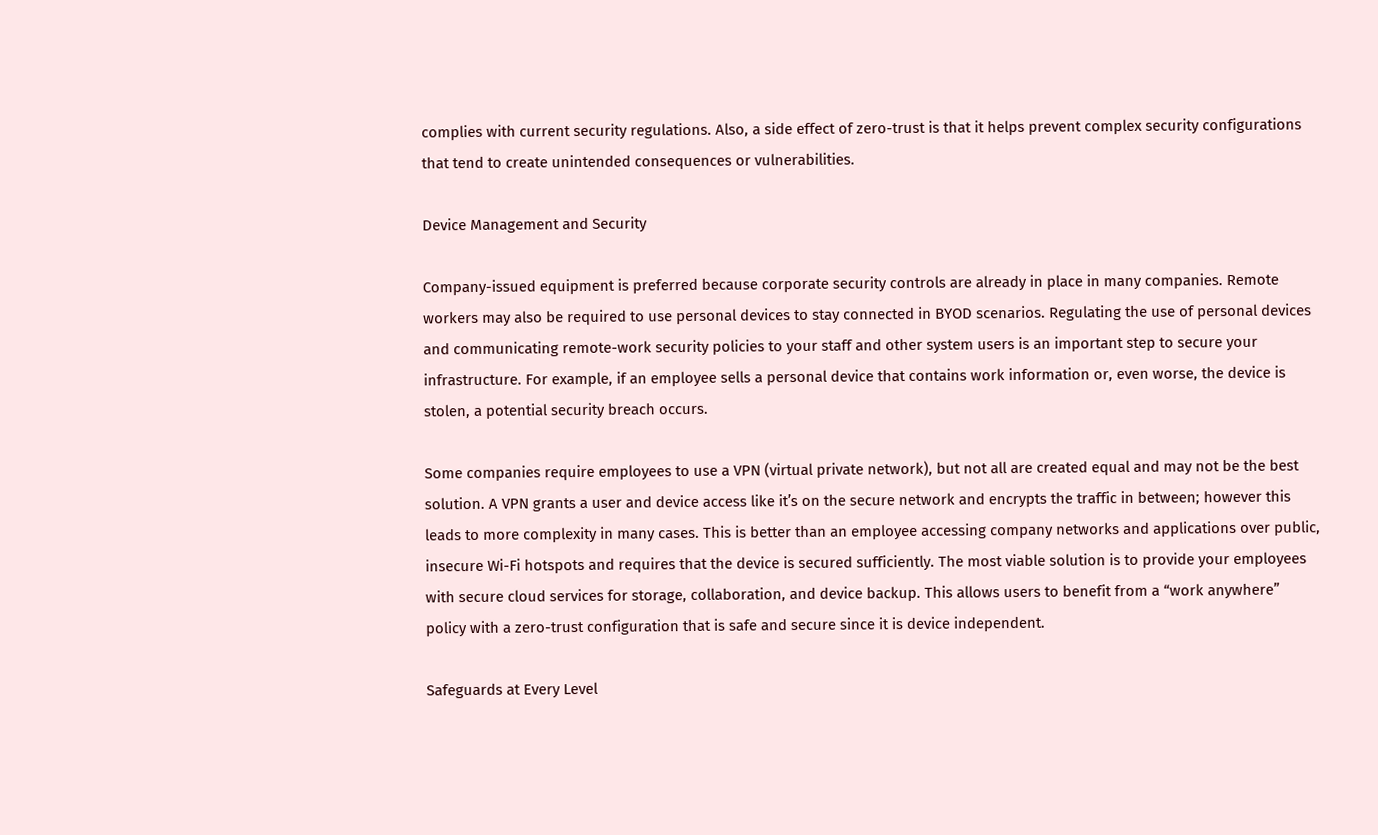complies with current security regulations. Also, a side effect of zero-trust is that it helps prevent complex security configurations that tend to create unintended consequences or vulnerabilities.

Device Management and Security

Company-issued equipment is preferred because corporate security controls are already in place in many companies. Remote workers may also be required to use personal devices to stay connected in BYOD scenarios. Regulating the use of personal devices and communicating remote-work security policies to your staff and other system users is an important step to secure your infrastructure. For example, if an employee sells a personal device that contains work information or, even worse, the device is stolen, a potential security breach occurs.

Some companies require employees to use a VPN (virtual private network), but not all are created equal and may not be the best solution. A VPN grants a user and device access like it’s on the secure network and encrypts the traffic in between; however this leads to more complexity in many cases. This is better than an employee accessing company networks and applications over public, insecure Wi-Fi hotspots and requires that the device is secured sufficiently. The most viable solution is to provide your employees with secure cloud services for storage, collaboration, and device backup. This allows users to benefit from a “work anywhere” policy with a zero-trust configuration that is safe and secure since it is device independent.

Safeguards at Every Level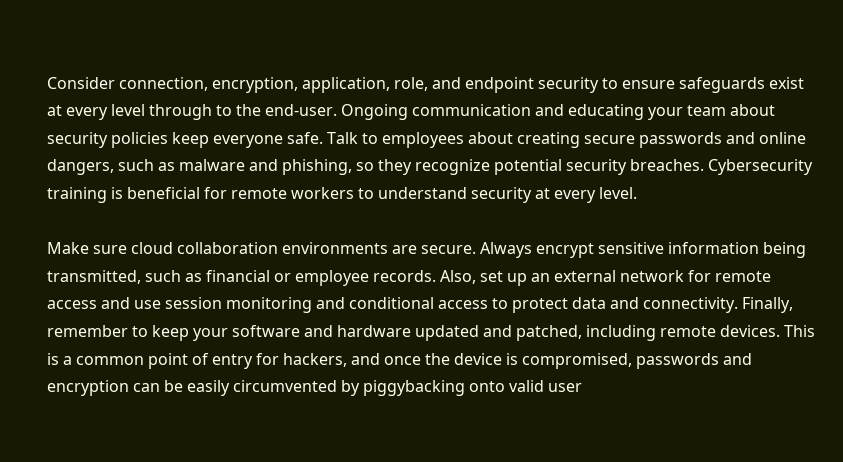Consider connection, encryption, application, role, and endpoint security to ensure safeguards exist at every level through to the end-user. Ongoing communication and educating your team about security policies keep everyone safe. Talk to employees about creating secure passwords and online dangers, such as malware and phishing, so they recognize potential security breaches. Cybersecurity training is beneficial for remote workers to understand security at every level.

Make sure cloud collaboration environments are secure. Always encrypt sensitive information being transmitted, such as financial or employee records. Also, set up an external network for remote access and use session monitoring and conditional access to protect data and connectivity. Finally, remember to keep your software and hardware updated and patched, including remote devices. This is a common point of entry for hackers, and once the device is compromised, passwords and encryption can be easily circumvented by piggybacking onto valid user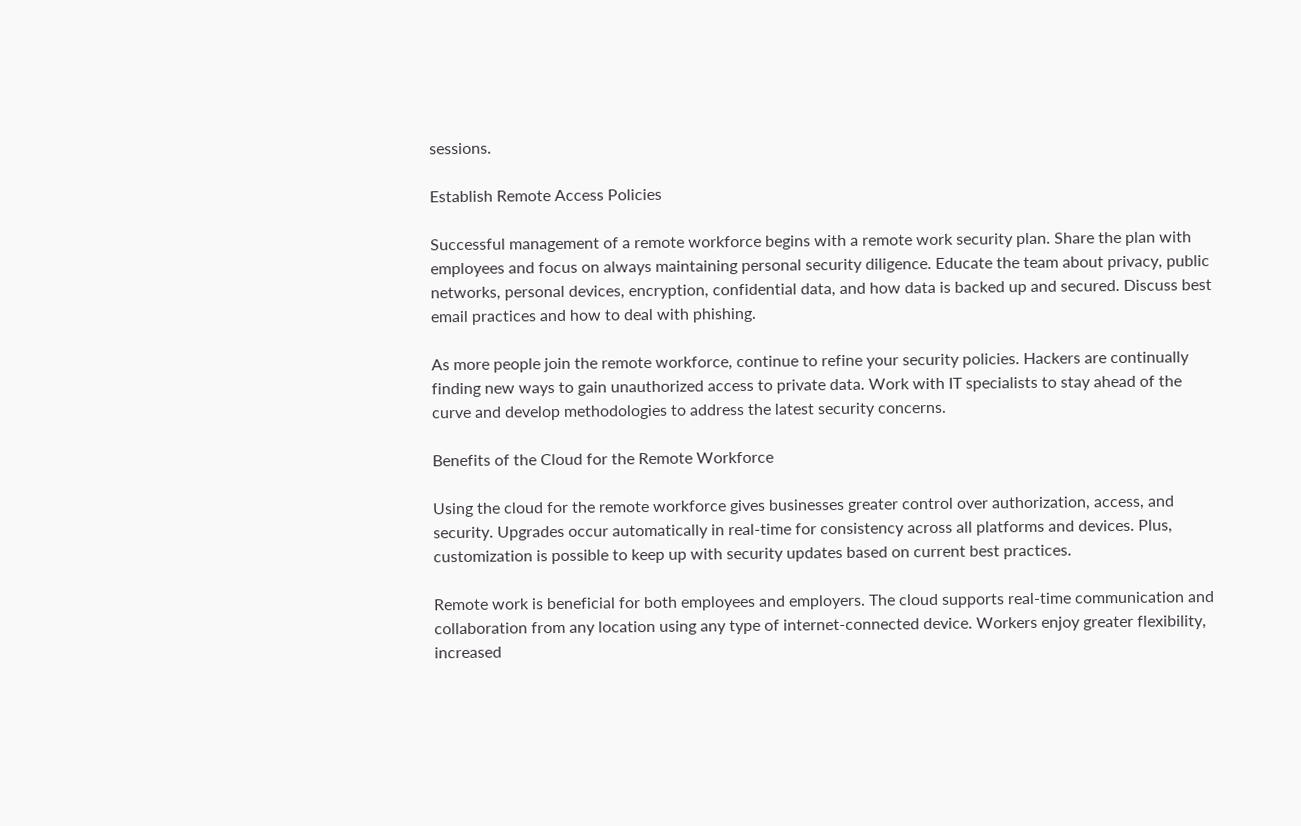sessions.

Establish Remote Access Policies

Successful management of a remote workforce begins with a remote work security plan. Share the plan with employees and focus on always maintaining personal security diligence. Educate the team about privacy, public networks, personal devices, encryption, confidential data, and how data is backed up and secured. Discuss best email practices and how to deal with phishing.

As more people join the remote workforce, continue to refine your security policies. Hackers are continually finding new ways to gain unauthorized access to private data. Work with IT specialists to stay ahead of the curve and develop methodologies to address the latest security concerns.

Benefits of the Cloud for the Remote Workforce

Using the cloud for the remote workforce gives businesses greater control over authorization, access, and security. Upgrades occur automatically in real-time for consistency across all platforms and devices. Plus, customization is possible to keep up with security updates based on current best practices.

Remote work is beneficial for both employees and employers. The cloud supports real-time communication and collaboration from any location using any type of internet-connected device. Workers enjoy greater flexibility, increased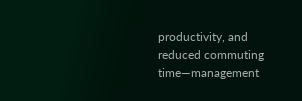productivity, and reduced commuting time—management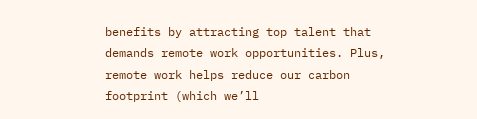benefits by attracting top talent that demands remote work opportunities. Plus, remote work helps reduce our carbon footprint (which we’ll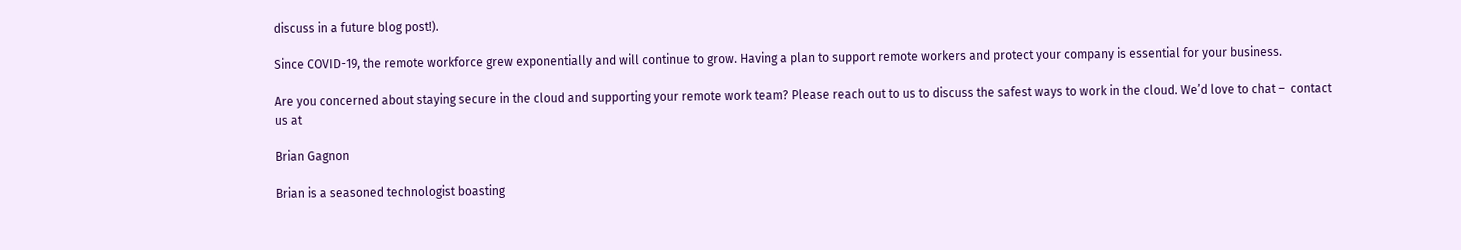discuss in a future blog post!).

Since COVID-19, the remote workforce grew exponentially and will continue to grow. Having a plan to support remote workers and protect your company is essential for your business.

Are you concerned about staying secure in the cloud and supporting your remote work team? Please reach out to us to discuss the safest ways to work in the cloud. We’d love to chat –  contact us at

Brian Gagnon

Brian is a seasoned technologist boasting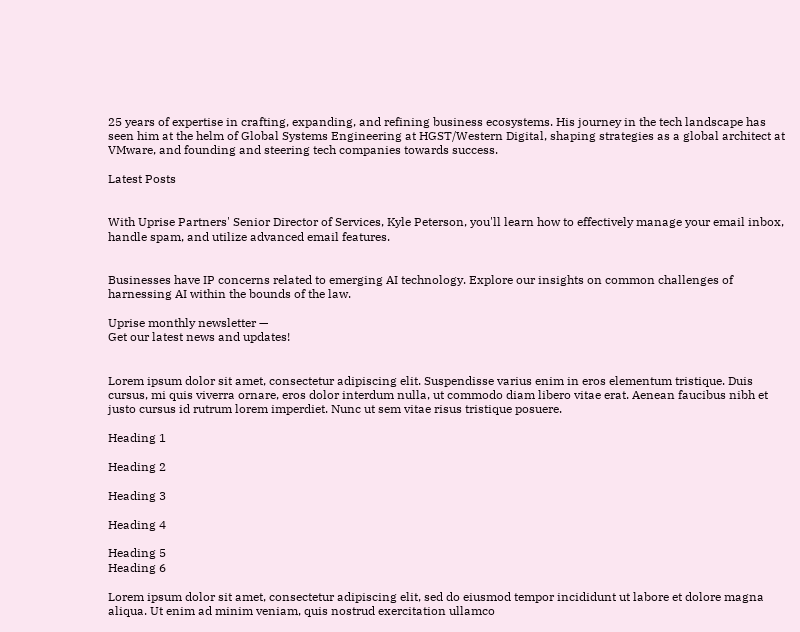25 years of expertise in crafting, expanding, and refining business ecosystems. His journey in the tech landscape has seen him at the helm of Global Systems Engineering at HGST/Western Digital, shaping strategies as a global architect at VMware, and founding and steering tech companies towards success.

Latest Posts


With Uprise Partners' Senior Director of Services, Kyle Peterson, you'll learn how to effectively manage your email inbox, handle spam, and utilize advanced email features.


Businesses have IP concerns related to emerging AI technology. Explore our insights on common challenges of harnessing AI within the bounds of the law.

Uprise monthly newsletter —
Get our latest news and updates!


Lorem ipsum dolor sit amet, consectetur adipiscing elit. Suspendisse varius enim in eros elementum tristique. Duis cursus, mi quis viverra ornare, eros dolor interdum nulla, ut commodo diam libero vitae erat. Aenean faucibus nibh et justo cursus id rutrum lorem imperdiet. Nunc ut sem vitae risus tristique posuere.

Heading 1

Heading 2

Heading 3

Heading 4

Heading 5
Heading 6

Lorem ipsum dolor sit amet, consectetur adipiscing elit, sed do eiusmod tempor incididunt ut labore et dolore magna aliqua. Ut enim ad minim veniam, quis nostrud exercitation ullamco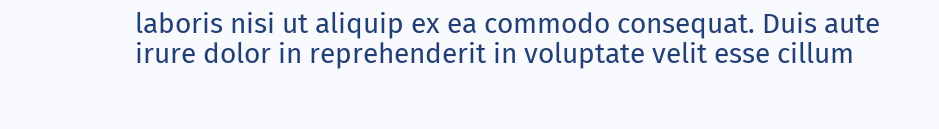laboris nisi ut aliquip ex ea commodo consequat. Duis aute irure dolor in reprehenderit in voluptate velit esse cillum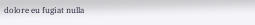dolore eu fugiat nulla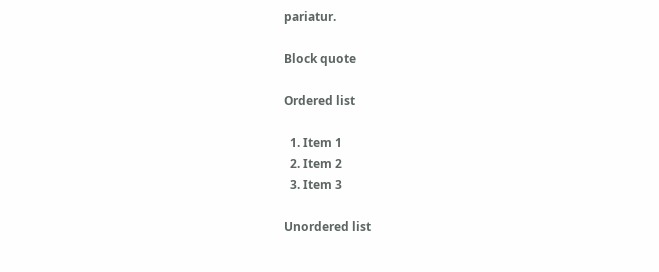pariatur.

Block quote

Ordered list

  1. Item 1
  2. Item 2
  3. Item 3

Unordered list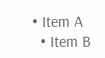• Item A
  • Item B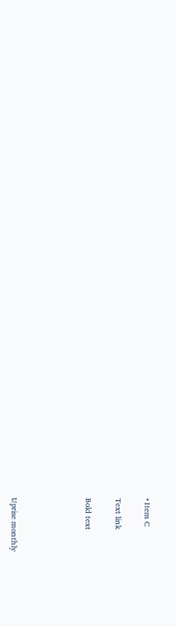• Item C

Text link

Bold text




Uprise monthly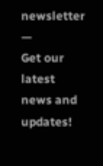newsletter —
Get our latest news and updates!